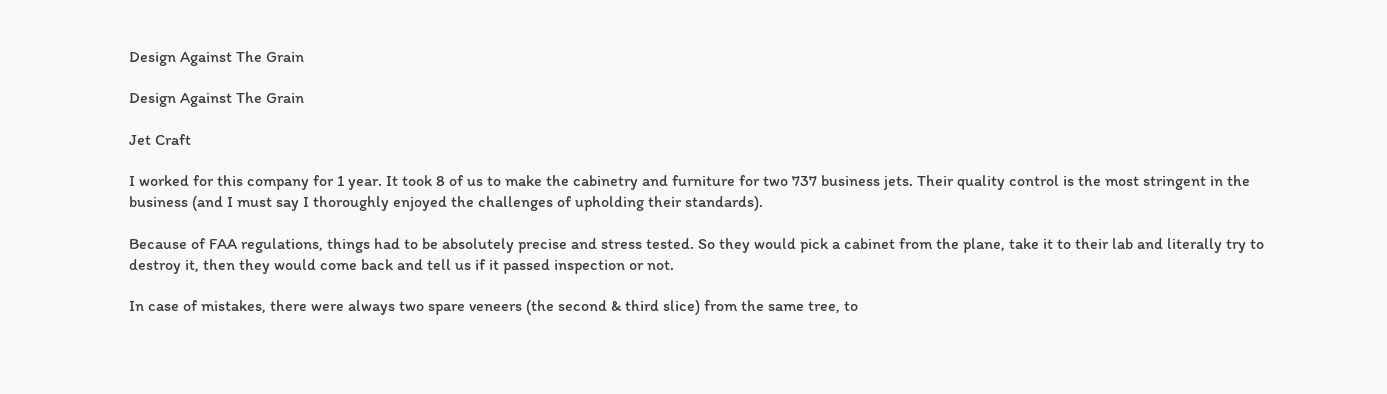Design Against The Grain

Design Against The Grain

Jet Craft

I worked for this company for 1 year. It took 8 of us to make the cabinetry and furniture for two 737 business jets. Their quality control is the most stringent in the business (and I must say I thoroughly enjoyed the challenges of upholding their standards).

Because of FAA regulations, things had to be absolutely precise and stress tested. So they would pick a cabinet from the plane, take it to their lab and literally try to destroy it, then they would come back and tell us if it passed inspection or not.

In case of mistakes, there were always two spare veneers (the second & third slice) from the same tree, to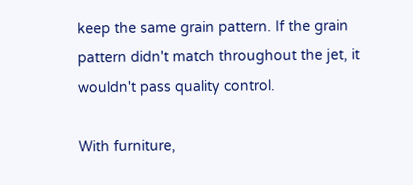keep the same grain pattern. If the grain pattern didn't match throughout the jet, it wouldn't pass quality control.

With furniture,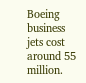Boeing business jets cost around 55 million.